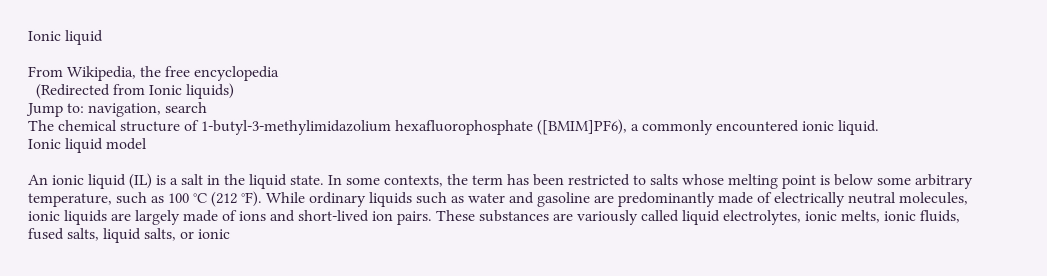Ionic liquid

From Wikipedia, the free encyclopedia
  (Redirected from Ionic liquids)
Jump to: navigation, search
The chemical structure of 1-butyl-3-methylimidazolium hexafluorophosphate ([BMIM]PF6), a commonly encountered ionic liquid.
Ionic liquid model

An ionic liquid (IL) is a salt in the liquid state. In some contexts, the term has been restricted to salts whose melting point is below some arbitrary temperature, such as 100 °C (212 °F). While ordinary liquids such as water and gasoline are predominantly made of electrically neutral molecules, ionic liquids are largely made of ions and short-lived ion pairs. These substances are variously called liquid electrolytes, ionic melts, ionic fluids, fused salts, liquid salts, or ionic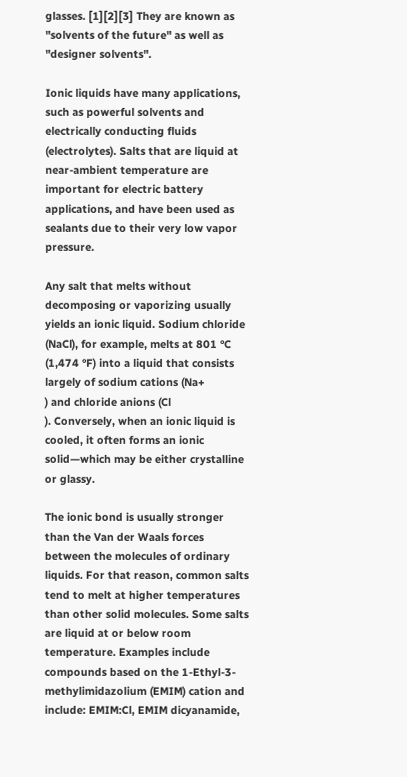glasses. [1][2][3] They are known as "solvents of the future" as well as "designer solvents".

Ionic liquids have many applications, such as powerful solvents and electrically conducting fluids (electrolytes). Salts that are liquid at near-ambient temperature are important for electric battery applications, and have been used as sealants due to their very low vapor pressure.

Any salt that melts without decomposing or vaporizing usually yields an ionic liquid. Sodium chloride (NaCl), for example, melts at 801 °C (1,474 °F) into a liquid that consists largely of sodium cations (Na+
) and chloride anions (Cl
). Conversely, when an ionic liquid is cooled, it often forms an ionic solid—which may be either crystalline or glassy.

The ionic bond is usually stronger than the Van der Waals forces between the molecules of ordinary liquids. For that reason, common salts tend to melt at higher temperatures than other solid molecules. Some salts are liquid at or below room temperature. Examples include compounds based on the 1-Ethyl-3-methylimidazolium (EMIM) cation and include: EMIM:Cl, EMIM dicyanamide,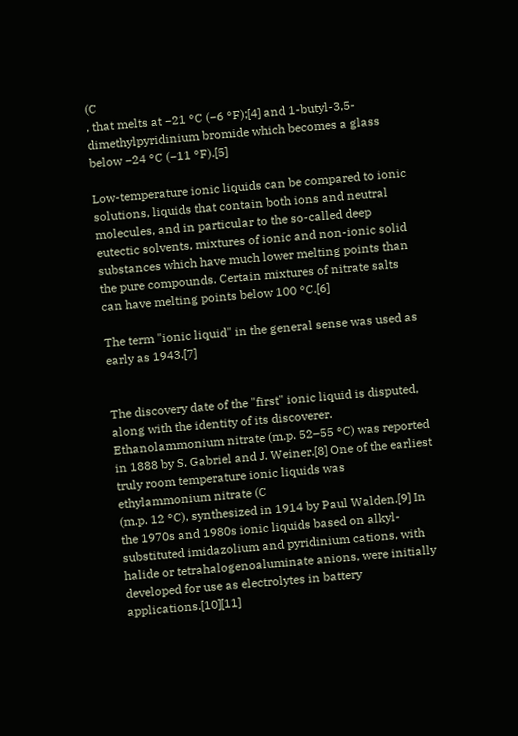(C
, that melts at −21 °C (−6 °F);[4] and 1-butyl-3,5-dimethylpyridinium bromide which becomes a glass below −24 °C (−11 °F).[5]

Low-temperature ionic liquids can be compared to ionic solutions, liquids that contain both ions and neutral molecules, and in particular to the so-called deep eutectic solvents, mixtures of ionic and non-ionic solid substances which have much lower melting points than the pure compounds. Certain mixtures of nitrate salts can have melting points below 100 °C.[6]

The term "ionic liquid" in the general sense was used as early as 1943.[7]


The discovery date of the "first" ionic liquid is disputed, along with the identity of its discoverer. Ethanolammonium nitrate (m.p. 52–55 °C) was reported in 1888 by S. Gabriel and J. Weiner.[8] One of the earliest truly room temperature ionic liquids was ethylammonium nitrate (C
(m.p. 12 °C), synthesized in 1914 by Paul Walden.[9] In the 1970s and 1980s ionic liquids based on alkyl-substituted imidazolium and pyridinium cations, with halide or tetrahalogenoaluminate anions, were initially developed for use as electrolytes in battery applications.[10][11]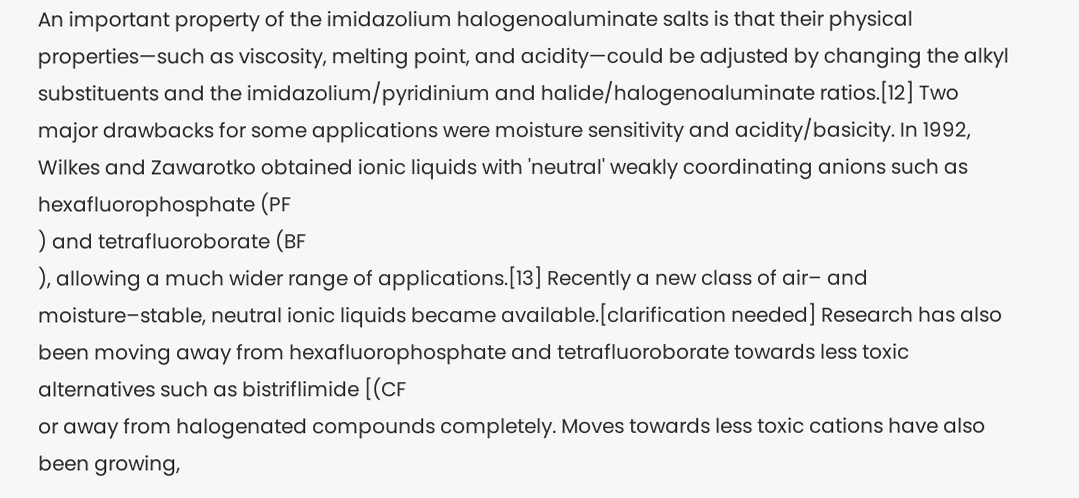An important property of the imidazolium halogenoaluminate salts is that their physical properties—such as viscosity, melting point, and acidity—could be adjusted by changing the alkyl substituents and the imidazolium/pyridinium and halide/halogenoaluminate ratios.[12] Two major drawbacks for some applications were moisture sensitivity and acidity/basicity. In 1992, Wilkes and Zawarotko obtained ionic liquids with 'neutral' weakly coordinating anions such as hexafluorophosphate (PF
) and tetrafluoroborate (BF
), allowing a much wider range of applications.[13] Recently a new class of air– and moisture–stable, neutral ionic liquids became available.[clarification needed] Research has also been moving away from hexafluorophosphate and tetrafluoroborate towards less toxic alternatives such as bistriflimide [(CF
or away from halogenated compounds completely. Moves towards less toxic cations have also been growing,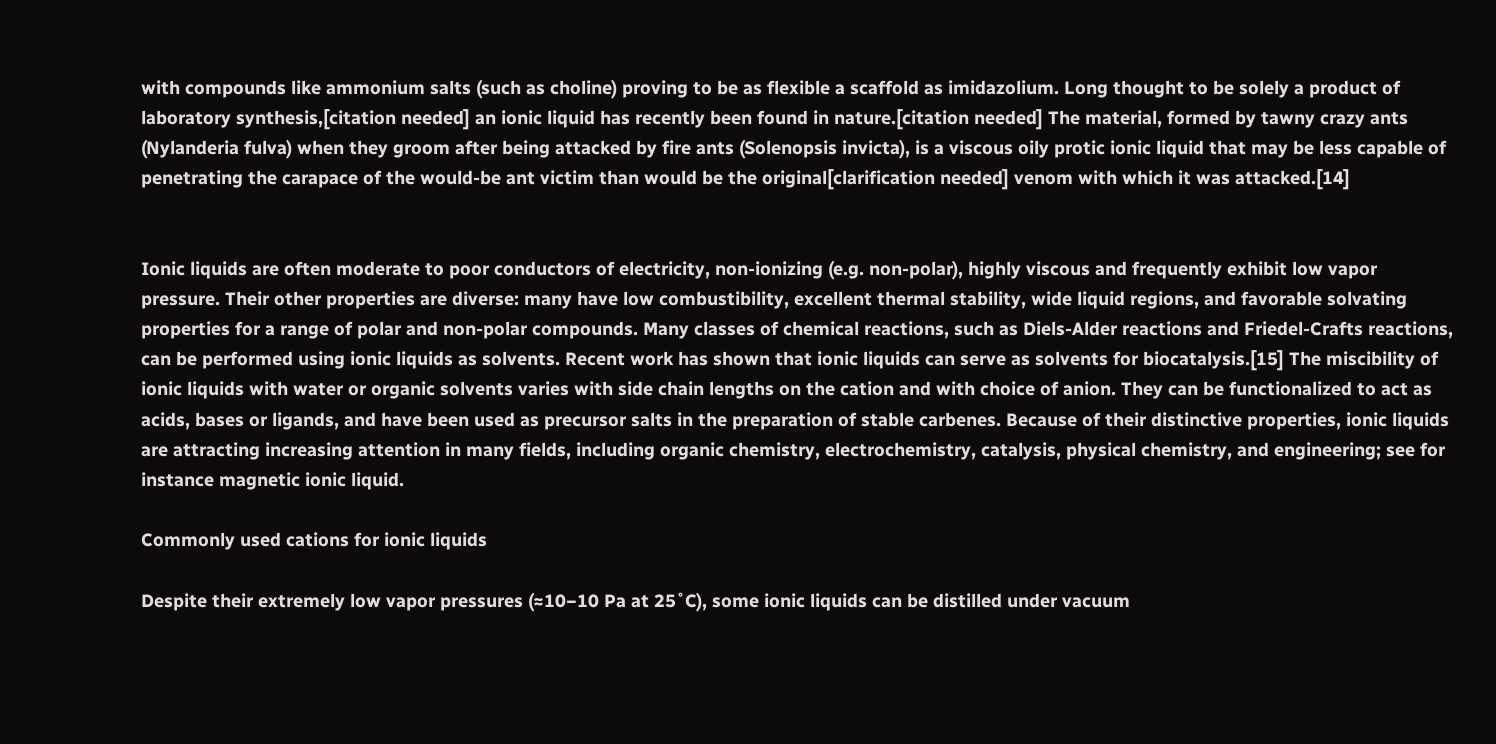with compounds like ammonium salts (such as choline) proving to be as flexible a scaffold as imidazolium. Long thought to be solely a product of laboratory synthesis,[citation needed] an ionic liquid has recently been found in nature.[citation needed] The material, formed by tawny crazy ants (Nylanderia fulva) when they groom after being attacked by fire ants (Solenopsis invicta), is a viscous oily protic ionic liquid that may be less capable of penetrating the carapace of the would-be ant victim than would be the original[clarification needed] venom with which it was attacked.[14]


Ionic liquids are often moderate to poor conductors of electricity, non-ionizing (e.g. non-polar), highly viscous and frequently exhibit low vapor pressure. Their other properties are diverse: many have low combustibility, excellent thermal stability, wide liquid regions, and favorable solvating properties for a range of polar and non-polar compounds. Many classes of chemical reactions, such as Diels-Alder reactions and Friedel-Crafts reactions, can be performed using ionic liquids as solvents. Recent work has shown that ionic liquids can serve as solvents for biocatalysis.[15] The miscibility of ionic liquids with water or organic solvents varies with side chain lengths on the cation and with choice of anion. They can be functionalized to act as acids, bases or ligands, and have been used as precursor salts in the preparation of stable carbenes. Because of their distinctive properties, ionic liquids are attracting increasing attention in many fields, including organic chemistry, electrochemistry, catalysis, physical chemistry, and engineering; see for instance magnetic ionic liquid.

Commonly used cations for ionic liquids

Despite their extremely low vapor pressures (≈10−10 Pa at 25˚C), some ionic liquids can be distilled under vacuum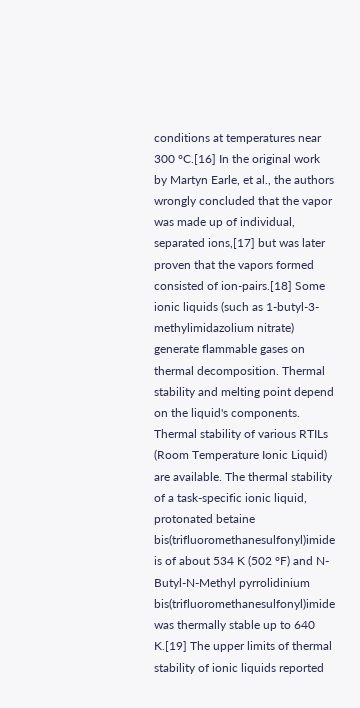conditions at temperatures near 300 °C.[16] In the original work by Martyn Earle, et al., the authors wrongly concluded that the vapor was made up of individual, separated ions,[17] but was later proven that the vapors formed consisted of ion-pairs.[18] Some ionic liquids (such as 1-butyl-3-methylimidazolium nitrate) generate flammable gases on thermal decomposition. Thermal stability and melting point depend on the liquid's components. Thermal stability of various RTILs (Room Temperature Ionic Liquid) are available. The thermal stability of a task-specific ionic liquid, protonated betaine bis(trifluoromethanesulfonyl)imide is of about 534 K (502 °F) and N-Butyl-N-Methyl pyrrolidinium bis(trifluoromethanesulfonyl)imide was thermally stable up to 640 K.[19] The upper limits of thermal stability of ionic liquids reported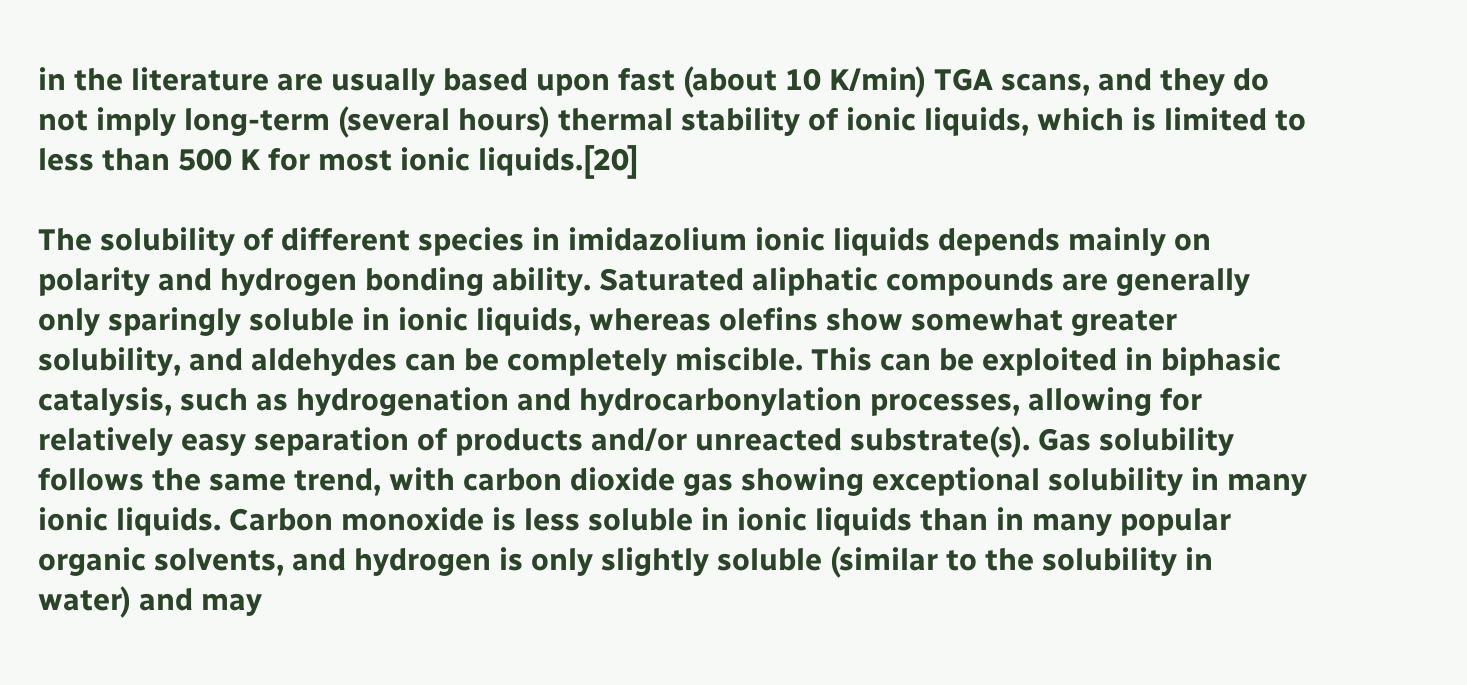in the literature are usually based upon fast (about 10 K/min) TGA scans, and they do not imply long-term (several hours) thermal stability of ionic liquids, which is limited to less than 500 K for most ionic liquids.[20]

The solubility of different species in imidazolium ionic liquids depends mainly on polarity and hydrogen bonding ability. Saturated aliphatic compounds are generally only sparingly soluble in ionic liquids, whereas olefins show somewhat greater solubility, and aldehydes can be completely miscible. This can be exploited in biphasic catalysis, such as hydrogenation and hydrocarbonylation processes, allowing for relatively easy separation of products and/or unreacted substrate(s). Gas solubility follows the same trend, with carbon dioxide gas showing exceptional solubility in many ionic liquids. Carbon monoxide is less soluble in ionic liquids than in many popular organic solvents, and hydrogen is only slightly soluble (similar to the solubility in water) and may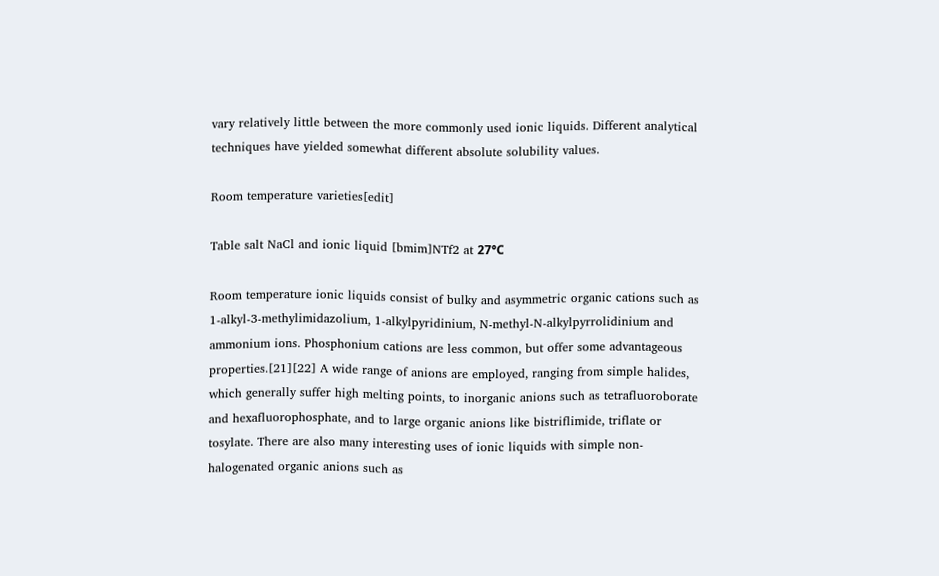vary relatively little between the more commonly used ionic liquids. Different analytical techniques have yielded somewhat different absolute solubility values.

Room temperature varieties[edit]

Table salt NaCl and ionic liquid [bmim]NTf2 at 27°С

Room temperature ionic liquids consist of bulky and asymmetric organic cations such as 1-alkyl-3-methylimidazolium, 1-alkylpyridinium, N-methyl-N-alkylpyrrolidinium and ammonium ions. Phosphonium cations are less common, but offer some advantageous properties.[21][22] A wide range of anions are employed, ranging from simple halides, which generally suffer high melting points, to inorganic anions such as tetrafluoroborate and hexafluorophosphate, and to large organic anions like bistriflimide, triflate or tosylate. There are also many interesting uses of ionic liquids with simple non-halogenated organic anions such as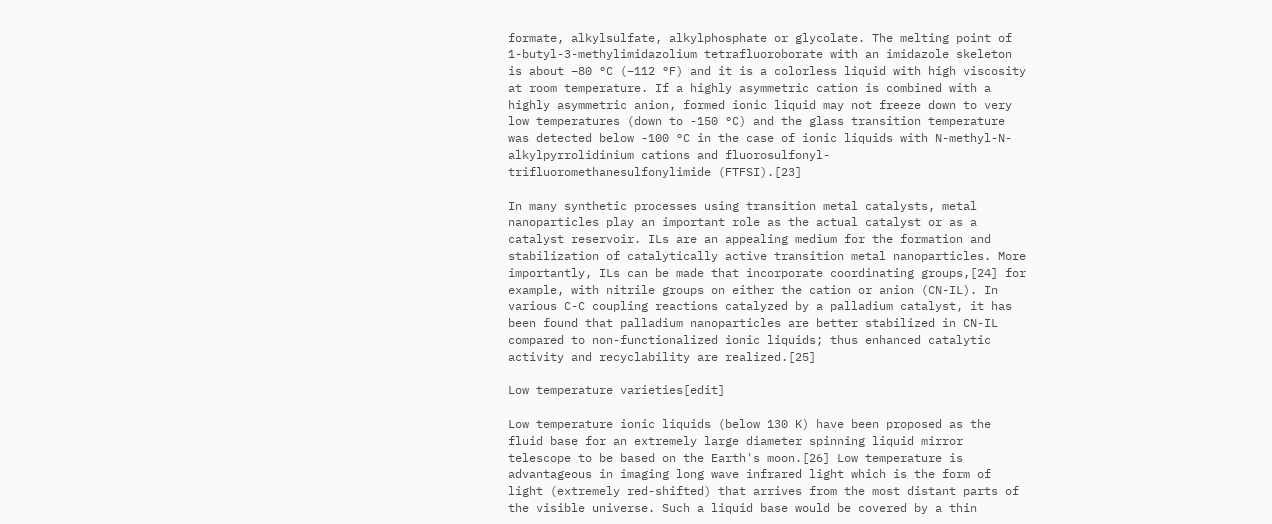formate, alkylsulfate, alkylphosphate or glycolate. The melting point of 1-butyl-3-methylimidazolium tetrafluoroborate with an imidazole skeleton is about −80 °C (−112 °F) and it is a colorless liquid with high viscosity at room temperature. If a highly asymmetric cation is combined with a highly asymmetric anion, formed ionic liquid may not freeze down to very low temperatures (down to -150 °C) and the glass transition temperature was detected below -100 °C in the case of ionic liquids with N-methyl-N-alkylpyrrolidinium cations and fluorosulfonyl-trifluoromethanesulfonylimide (FTFSI).[23]

In many synthetic processes using transition metal catalysts, metal nanoparticles play an important role as the actual catalyst or as a catalyst reservoir. ILs are an appealing medium for the formation and stabilization of catalytically active transition metal nanoparticles. More importantly, ILs can be made that incorporate coordinating groups,[24] for example, with nitrile groups on either the cation or anion (CN-IL). In various C-C coupling reactions catalyzed by a palladium catalyst, it has been found that palladium nanoparticles are better stabilized in CN-IL compared to non-functionalized ionic liquids; thus enhanced catalytic activity and recyclability are realized.[25]

Low temperature varieties[edit]

Low temperature ionic liquids (below 130 K) have been proposed as the fluid base for an extremely large diameter spinning liquid mirror telescope to be based on the Earth's moon.[26] Low temperature is advantageous in imaging long wave infrared light which is the form of light (extremely red-shifted) that arrives from the most distant parts of the visible universe. Such a liquid base would be covered by a thin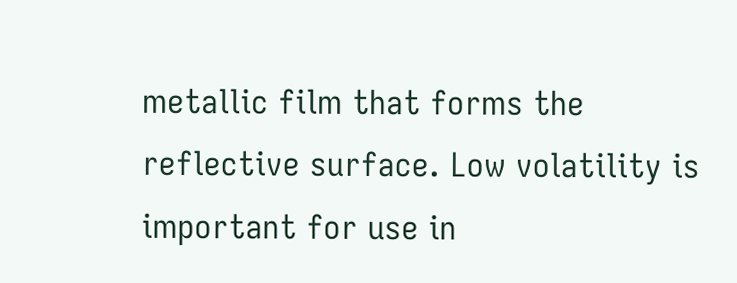metallic film that forms the reflective surface. Low volatility is important for use in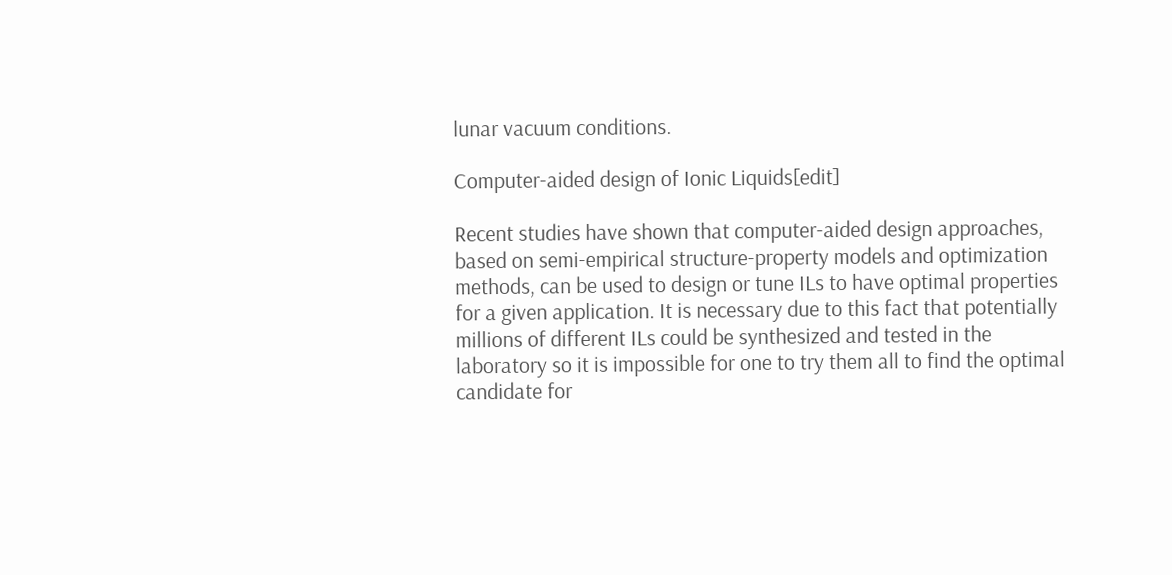lunar vacuum conditions.

Computer-aided design of Ionic Liquids[edit]

Recent studies have shown that computer-aided design approaches, based on semi-empirical structure-property models and optimization methods, can be used to design or tune ILs to have optimal properties for a given application. It is necessary due to this fact that potentially millions of different ILs could be synthesized and tested in the laboratory so it is impossible for one to try them all to find the optimal candidate for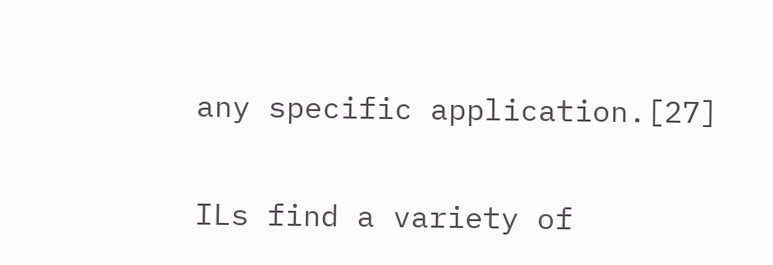any specific application.[27]


ILs find a variety of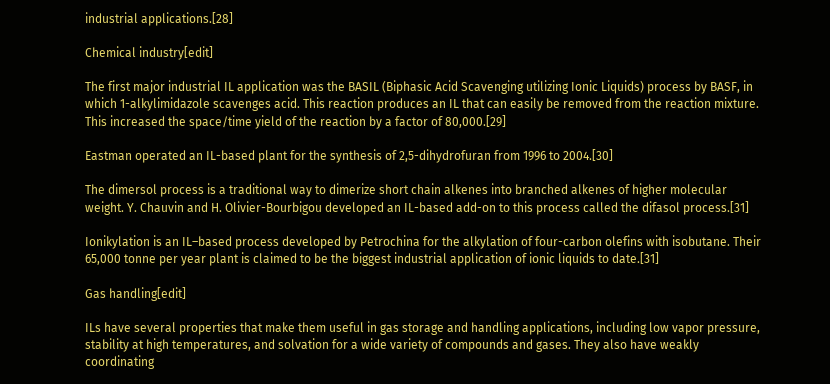industrial applications.[28]

Chemical industry[edit]

The first major industrial IL application was the BASIL (Biphasic Acid Scavenging utilizing Ionic Liquids) process by BASF, in which 1-alkylimidazole scavenges acid. This reaction produces an IL that can easily be removed from the reaction mixture. This increased the space/time yield of the reaction by a factor of 80,000.[29]

Eastman operated an IL-based plant for the synthesis of 2,5-dihydrofuran from 1996 to 2004.[30]

The dimersol process is a traditional way to dimerize short chain alkenes into branched alkenes of higher molecular weight. Y. Chauvin and H. Olivier-Bourbigou developed an IL-based add-on to this process called the difasol process.[31]

Ionikylation is an IL–based process developed by Petrochina for the alkylation of four-carbon olefins with isobutane. Their 65,000 tonne per year plant is claimed to be the biggest industrial application of ionic liquids to date.[31]

Gas handling[edit]

ILs have several properties that make them useful in gas storage and handling applications, including low vapor pressure, stability at high temperatures, and solvation for a wide variety of compounds and gases. They also have weakly coordinating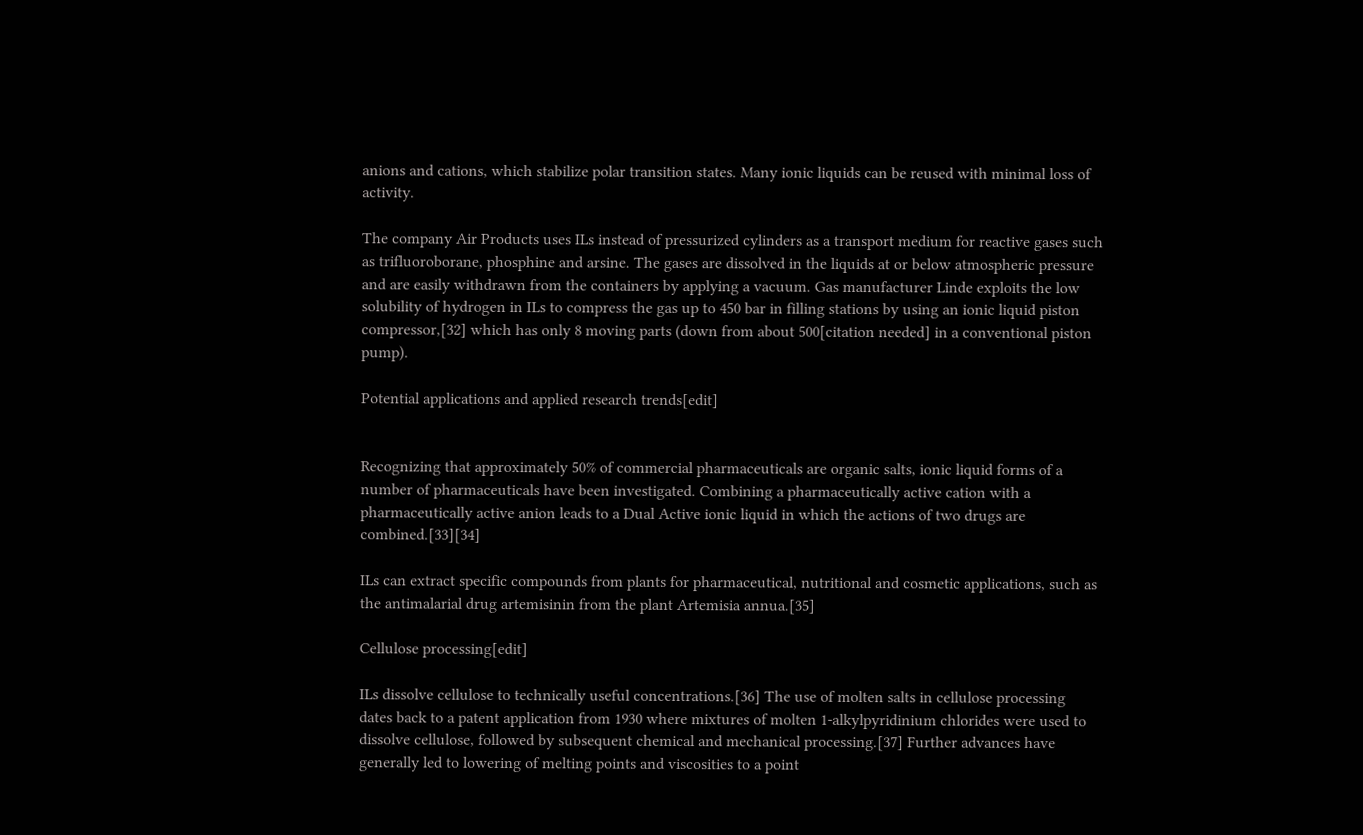anions and cations, which stabilize polar transition states. Many ionic liquids can be reused with minimal loss of activity.

The company Air Products uses ILs instead of pressurized cylinders as a transport medium for reactive gases such as trifluoroborane, phosphine and arsine. The gases are dissolved in the liquids at or below atmospheric pressure and are easily withdrawn from the containers by applying a vacuum. Gas manufacturer Linde exploits the low solubility of hydrogen in ILs to compress the gas up to 450 bar in filling stations by using an ionic liquid piston compressor,[32] which has only 8 moving parts (down from about 500[citation needed] in a conventional piston pump).

Potential applications and applied research trends[edit]


Recognizing that approximately 50% of commercial pharmaceuticals are organic salts, ionic liquid forms of a number of pharmaceuticals have been investigated. Combining a pharmaceutically active cation with a pharmaceutically active anion leads to a Dual Active ionic liquid in which the actions of two drugs are combined.[33][34]

ILs can extract specific compounds from plants for pharmaceutical, nutritional and cosmetic applications, such as the antimalarial drug artemisinin from the plant Artemisia annua.[35]

Cellulose processing[edit]

ILs dissolve cellulose to technically useful concentrations.[36] The use of molten salts in cellulose processing dates back to a patent application from 1930 where mixtures of molten 1-alkylpyridinium chlorides were used to dissolve cellulose, followed by subsequent chemical and mechanical processing.[37] Further advances have generally led to lowering of melting points and viscosities to a point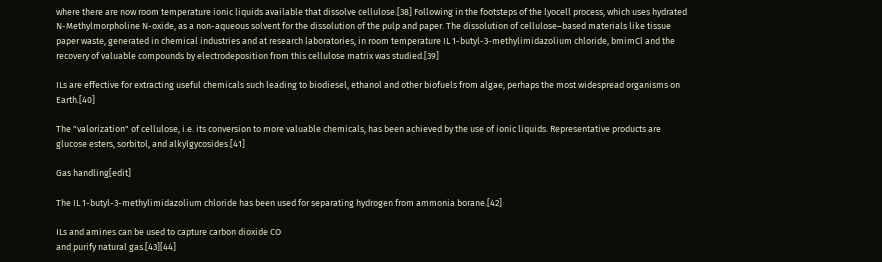where there are now room temperature ionic liquids available that dissolve cellulose.[38] Following in the footsteps of the lyocell process, which uses hydrated N-Methylmorpholine N-oxide, as a non-aqueous solvent for the dissolution of the pulp and paper. The dissolution of cellulose–based materials like tissue paper waste, generated in chemical industries and at research laboratories, in room temperature IL 1-butyl-3-methylimidazolium chloride, bmimCl and the recovery of valuable compounds by electrodeposition from this cellulose matrix was studied.[39]

ILs are effective for extracting useful chemicals such leading to biodiesel, ethanol and other biofuels from algae, perhaps the most widespread organisms on Earth.[40]

The "valorization" of cellulose, i.e. its conversion to more valuable chemicals, has been achieved by the use of ionic liquids. Representative products are glucose esters, sorbitol, and alkylgycosides.[41]

Gas handling[edit]

The IL 1-butyl-3-methylimidazolium chloride has been used for separating hydrogen from ammonia borane.[42]

ILs and amines can be used to capture carbon dioxide CO
and purify natural gas.[43][44]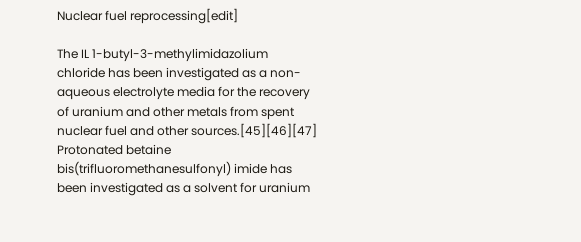Nuclear fuel reprocessing[edit]

The IL 1-butyl-3-methylimidazolium chloride has been investigated as a non-aqueous electrolyte media for the recovery of uranium and other metals from spent nuclear fuel and other sources.[45][46][47] Protonated betaine bis(trifluoromethanesulfonyl) imide has been investigated as a solvent for uranium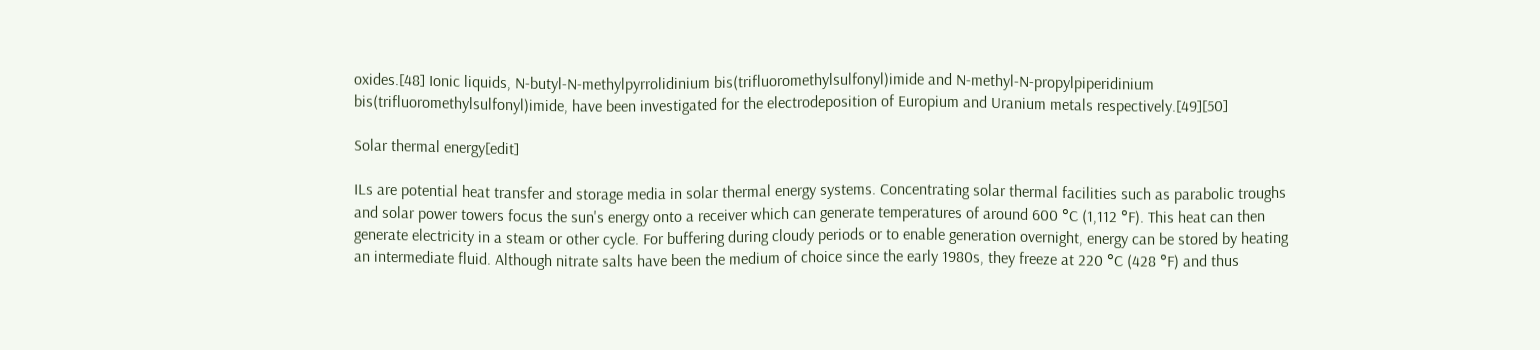oxides.[48] Ionic liquids, N-butyl-N-methylpyrrolidinium bis(trifluoromethylsulfonyl)imide and N-methyl-N-propylpiperidinium bis(trifluoromethylsulfonyl)imide, have been investigated for the electrodeposition of Europium and Uranium metals respectively.[49][50]

Solar thermal energy[edit]

ILs are potential heat transfer and storage media in solar thermal energy systems. Concentrating solar thermal facilities such as parabolic troughs and solar power towers focus the sun's energy onto a receiver which can generate temperatures of around 600 °C (1,112 °F). This heat can then generate electricity in a steam or other cycle. For buffering during cloudy periods or to enable generation overnight, energy can be stored by heating an intermediate fluid. Although nitrate salts have been the medium of choice since the early 1980s, they freeze at 220 °C (428 °F) and thus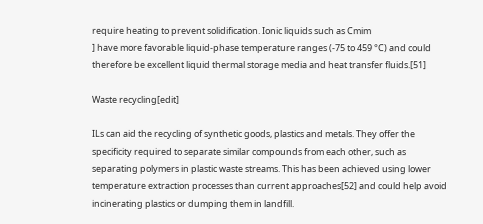require heating to prevent solidification. Ionic liquids such as Cmim
] have more favorable liquid-phase temperature ranges (-75 to 459 °C) and could therefore be excellent liquid thermal storage media and heat transfer fluids.[51]

Waste recycling[edit]

ILs can aid the recycling of synthetic goods, plastics and metals. They offer the specificity required to separate similar compounds from each other, such as separating polymers in plastic waste streams. This has been achieved using lower temperature extraction processes than current approaches[52] and could help avoid incinerating plastics or dumping them in landfill.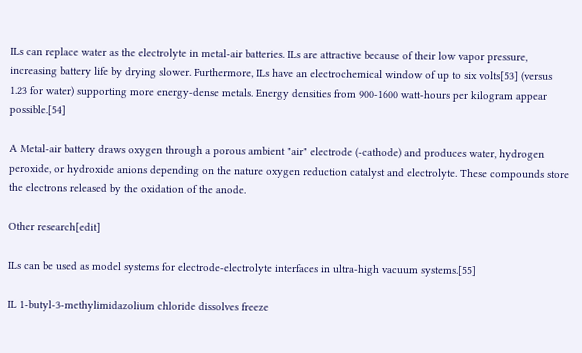ILs can replace water as the electrolyte in metal-air batteries. ILs are attractive because of their low vapor pressure, increasing battery life by drying slower. Furthermore, ILs have an electrochemical window of up to six volts[53] (versus 1.23 for water) supporting more energy-dense metals. Energy densities from 900-1600 watt-hours per kilogram appear possible.[54]

A Metal-air battery draws oxygen through a porous ambient "air" electrode (-cathode) and produces water, hydrogen peroxide, or hydroxide anions depending on the nature oxygen reduction catalyst and electrolyte. These compounds store the electrons released by the oxidation of the anode.

Other research[edit]

ILs can be used as model systems for electrode-electrolyte interfaces in ultra-high vacuum systems.[55]

IL 1-butyl-3-methylimidazolium chloride dissolves freeze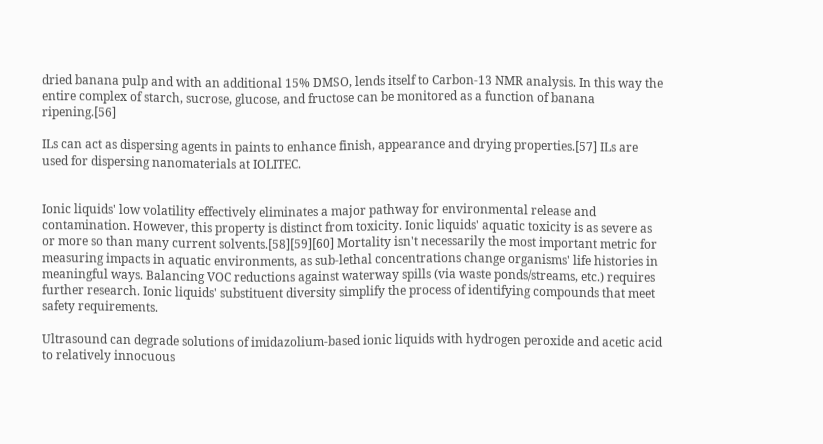dried banana pulp and with an additional 15% DMSO, lends itself to Carbon-13 NMR analysis. In this way the entire complex of starch, sucrose, glucose, and fructose can be monitored as a function of banana ripening.[56]

ILs can act as dispersing agents in paints to enhance finish, appearance and drying properties.[57] ILs are used for dispersing nanomaterials at IOLITEC.


Ionic liquids' low volatility effectively eliminates a major pathway for environmental release and contamination. However, this property is distinct from toxicity. Ionic liquids' aquatic toxicity is as severe as or more so than many current solvents.[58][59][60] Mortality isn't necessarily the most important metric for measuring impacts in aquatic environments, as sub-lethal concentrations change organisms' life histories in meaningful ways. Balancing VOC reductions against waterway spills (via waste ponds/streams, etc.) requires further research. Ionic liquids' substituent diversity simplify the process of identifying compounds that meet safety requirements.

Ultrasound can degrade solutions of imidazolium-based ionic liquids with hydrogen peroxide and acetic acid to relatively innocuous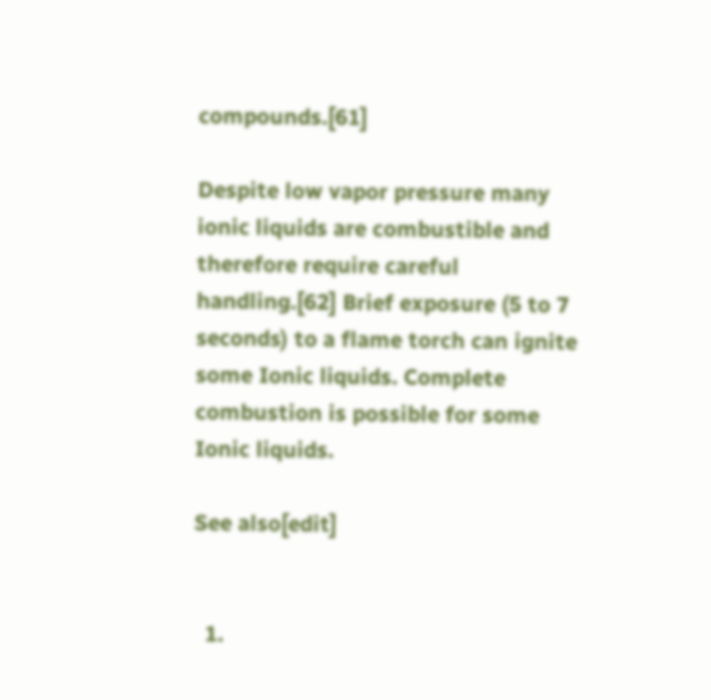compounds.[61]

Despite low vapor pressure many ionic liquids are combustible and therefore require careful handling.[62] Brief exposure (5 to 7 seconds) to a flame torch can ignite some Ionic liquids. Complete combustion is possible for some Ionic liquids.

See also[edit]


  1.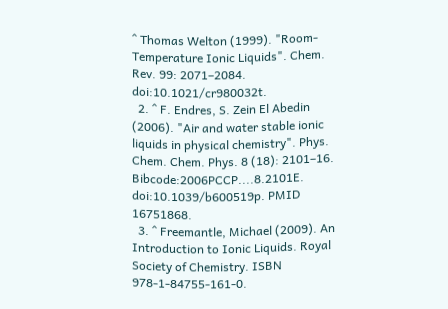^ Thomas Welton (1999). "Room-Temperature Ionic Liquids". Chem. Rev. 99: 2071–2084. doi:10.1021/cr980032t.
  2. ^ F. Endres, S. Zein El Abedin (2006). "Air and water stable ionic liquids in physical chemistry". Phys. Chem. Chem. Phys. 8 (18): 2101–16. Bibcode:2006PCCP....8.2101E. doi:10.1039/b600519p. PMID 16751868.
  3. ^ Freemantle, Michael (2009). An Introduction to Ionic Liquids. Royal Society of Chemistry. ISBN 978-1-84755-161-0.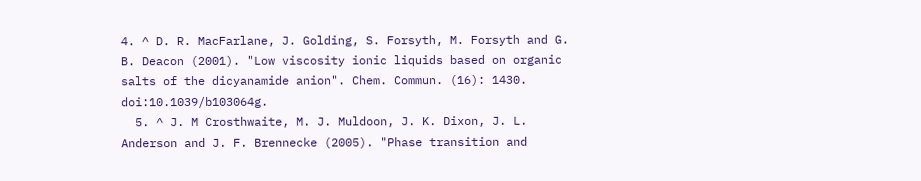4. ^ D. R. MacFarlane, J. Golding, S. Forsyth, M. Forsyth and G. B. Deacon (2001). "Low viscosity ionic liquids based on organic salts of the dicyanamide anion". Chem. Commun. (16): 1430. doi:10.1039/b103064g.
  5. ^ J. M Crosthwaite, M. J. Muldoon, J. K. Dixon, J. L. Anderson and J. F. Brennecke (2005). "Phase transition and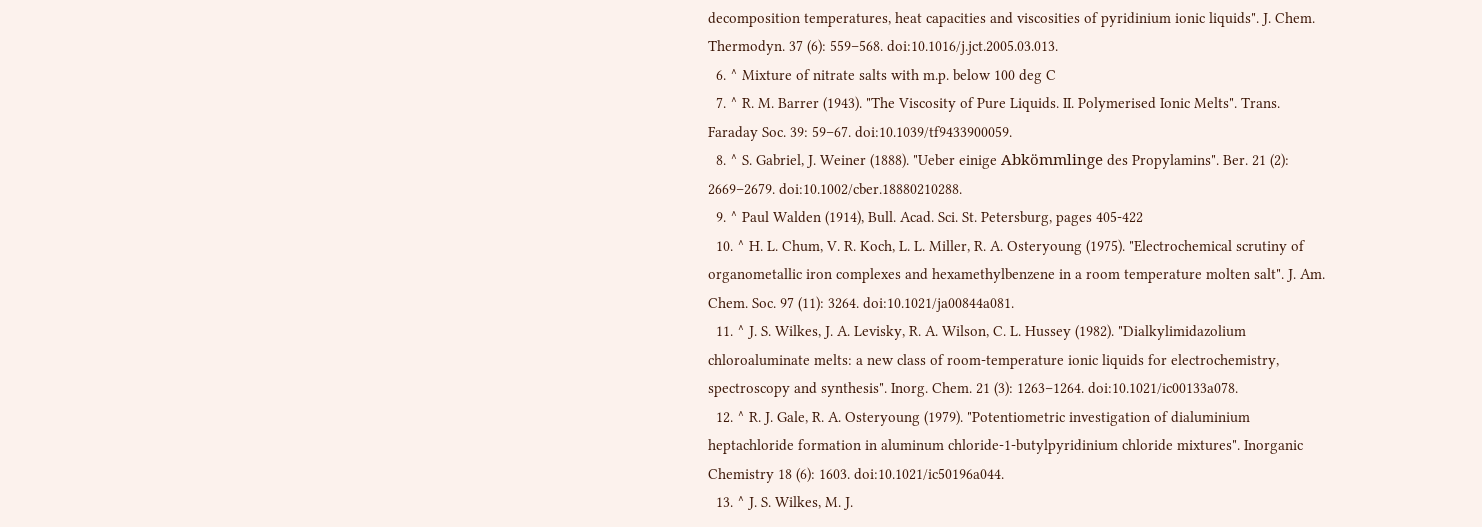decomposition temperatures, heat capacities and viscosities of pyridinium ionic liquids". J. Chem. Thermodyn. 37 (6): 559–568. doi:10.1016/j.jct.2005.03.013.
  6. ^ Mixture of nitrate salts with m.p. below 100 deg C
  7. ^ R. M. Barrer (1943). "The Viscosity of Pure Liquids. II. Polymerised Ionic Melts". Trans. Faraday Soc. 39: 59–67. doi:10.1039/tf9433900059.
  8. ^ S. Gabriel, J. Weiner (1888). "Ueber einige Abkömmlinge des Propylamins". Ber. 21 (2): 2669–2679. doi:10.1002/cber.18880210288.
  9. ^ Paul Walden (1914), Bull. Acad. Sci. St. Petersburg, pages 405-422
  10. ^ H. L. Chum, V. R. Koch, L. L. Miller, R. A. Osteryoung (1975). "Electrochemical scrutiny of organometallic iron complexes and hexamethylbenzene in a room temperature molten salt". J. Am. Chem. Soc. 97 (11): 3264. doi:10.1021/ja00844a081.
  11. ^ J. S. Wilkes, J. A. Levisky, R. A. Wilson, C. L. Hussey (1982). "Dialkylimidazolium chloroaluminate melts: a new class of room-temperature ionic liquids for electrochemistry, spectroscopy and synthesis". Inorg. Chem. 21 (3): 1263–1264. doi:10.1021/ic00133a078.
  12. ^ R. J. Gale, R. A. Osteryoung (1979). "Potentiometric investigation of dialuminium heptachloride formation in aluminum chloride-1-butylpyridinium chloride mixtures". Inorganic Chemistry 18 (6): 1603. doi:10.1021/ic50196a044.
  13. ^ J. S. Wilkes, M. J.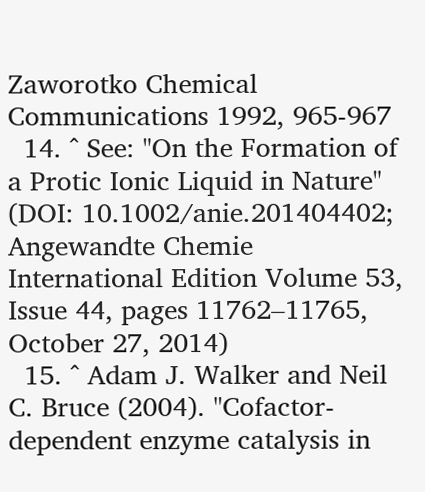Zaworotko Chemical Communications 1992, 965-967
  14. ^ See: "On the Formation of a Protic Ionic Liquid in Nature" (DOI: 10.1002/anie.201404402; Angewandte Chemie International Edition Volume 53, Issue 44, pages 11762–11765, October 27, 2014)
  15. ^ Adam J. Walker and Neil C. Bruce (2004). "Cofactor-dependent enzyme catalysis in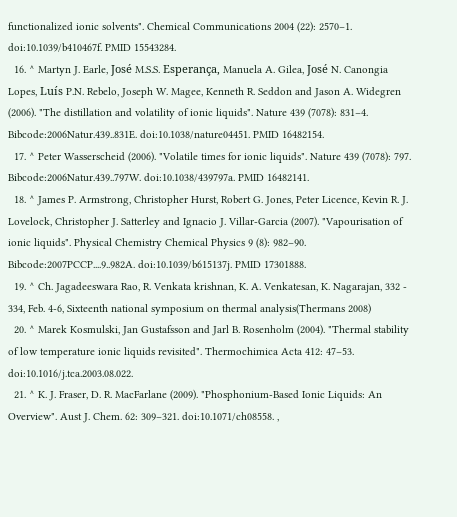functionalized ionic solvents". Chemical Communications 2004 (22): 2570–1. doi:10.1039/b410467f. PMID 15543284.
  16. ^ Martyn J. Earle, José M.S.S. Esperança, Manuela A. Gilea, José N. Canongia Lopes, Luís P.N. Rebelo, Joseph W. Magee, Kenneth R. Seddon and Jason A. Widegren (2006). "The distillation and volatility of ionic liquids". Nature 439 (7078): 831–4. Bibcode:2006Natur.439..831E. doi:10.1038/nature04451. PMID 16482154.
  17. ^ Peter Wasserscheid (2006). "Volatile times for ionic liquids". Nature 439 (7078): 797. Bibcode:2006Natur.439..797W. doi:10.1038/439797a. PMID 16482141.
  18. ^ James P. Armstrong, Christopher Hurst, Robert G. Jones, Peter Licence, Kevin R. J. Lovelock, Christopher J. Satterley and Ignacio J. Villar-Garcia (2007). "Vapourisation of ionic liquids". Physical Chemistry Chemical Physics 9 (8): 982–90. Bibcode:2007PCCP....9..982A. doi:10.1039/b615137j. PMID 17301888.
  19. ^ Ch. Jagadeeswara Rao, R. Venkata krishnan, K. A. Venkatesan, K. Nagarajan, 332 - 334, Feb. 4-6, Sixteenth national symposium on thermal analysis(Thermans 2008)
  20. ^ Marek Kosmulski, Jan Gustafsson and Jarl B. Rosenholm (2004). "Thermal stability of low temperature ionic liquids revisited". Thermochimica Acta 412: 47–53. doi:10.1016/j.tca.2003.08.022.
  21. ^ K. J. Fraser, D. R. MacFarlane (2009). "Phosphonium-Based Ionic Liquids: An Overview". Aust J. Chem. 62: 309–321. doi:10.1071/ch08558. ,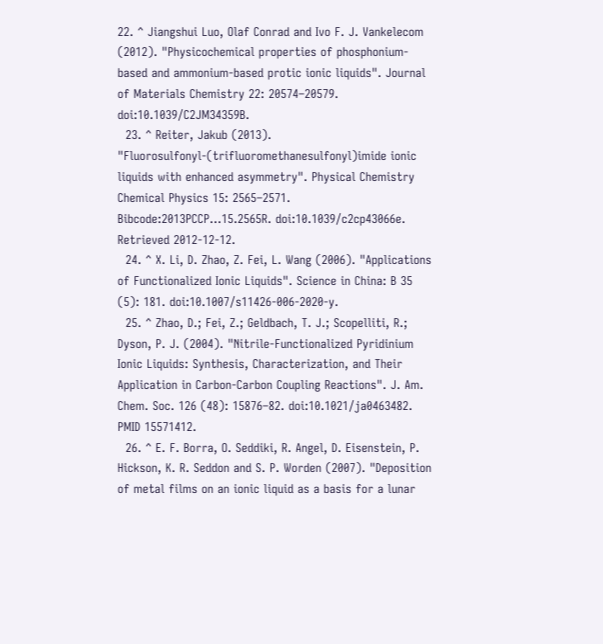22. ^ Jiangshui Luo, Olaf Conrad and Ivo F. J. Vankelecom (2012). "Physicochemical properties of phosphonium-based and ammonium-based protic ionic liquids". Journal of Materials Chemistry 22: 20574–20579. doi:10.1039/C2JM34359B.
  23. ^ Reiter, Jakub (2013). "Fluorosulfonyl-(trifluoromethanesulfonyl)imide ionic liquids with enhanced asymmetry". Physical Chemistry Chemical Physics 15: 2565–2571. Bibcode:2013PCCP...15.2565R. doi:10.1039/c2cp43066e. Retrieved 2012-12-12.
  24. ^ X. Li, D. Zhao, Z. Fei, L. Wang (2006). "Applications of Functionalized Ionic Liquids". Science in China: B 35 (5): 181. doi:10.1007/s11426-006-2020-y.
  25. ^ Zhao, D.; Fei, Z.; Geldbach, T. J.; Scopelliti, R.; Dyson, P. J. (2004). "Nitrile-Functionalized Pyridinium Ionic Liquids: Synthesis, Characterization, and Their Application in Carbon-Carbon Coupling Reactions". J. Am. Chem. Soc. 126 (48): 15876–82. doi:10.1021/ja0463482. PMID 15571412.
  26. ^ E. F. Borra, O. Seddiki, R. Angel, D. Eisenstein, P. Hickson, K. R. Seddon and S. P. Worden (2007). "Deposition of metal films on an ionic liquid as a basis for a lunar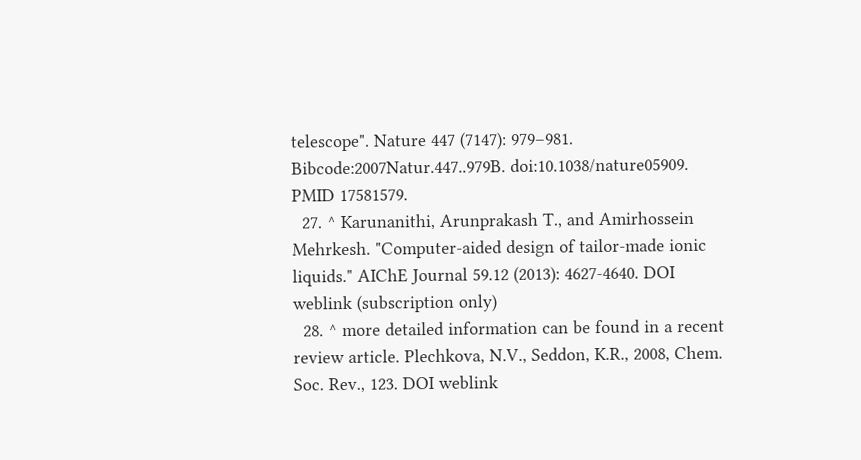telescope". Nature 447 (7147): 979–981. Bibcode:2007Natur.447..979B. doi:10.1038/nature05909. PMID 17581579.
  27. ^ Karunanithi, Arunprakash T., and Amirhossein Mehrkesh. "Computer‐aided design of tailor‐made ionic liquids." AIChE Journal 59.12 (2013): 4627-4640. DOI weblink (subscription only)
  28. ^ more detailed information can be found in a recent review article. Plechkova, N.V., Seddon, K.R., 2008, Chem. Soc. Rev., 123. DOI weblink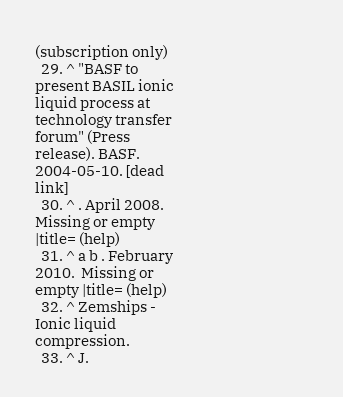(subscription only)
  29. ^ "BASF to present BASIL ionic liquid process at technology transfer forum" (Press release). BASF. 2004-05-10. [dead link]
  30. ^ . April 2008.  Missing or empty |title= (help)
  31. ^ a b . February 2010.  Missing or empty |title= (help)
  32. ^ Zemships - Ionic liquid compression.
  33. ^ J.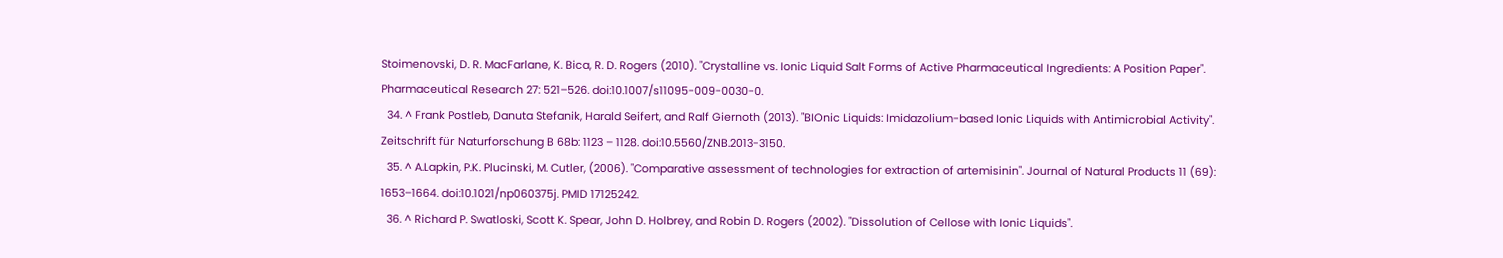Stoimenovski, D. R. MacFarlane, K. Bica, R. D. Rogers (2010). "Crystalline vs. Ionic Liquid Salt Forms of Active Pharmaceutical Ingredients: A Position Paper". Pharmaceutical Research 27: 521–526. doi:10.1007/s11095-009-0030-0.
  34. ^ Frank Postleb, Danuta Stefanik, Harald Seifert, and Ralf Giernoth (2013). "BIOnic Liquids: Imidazolium-based Ionic Liquids with Antimicrobial Activity". Zeitschrift für Naturforschung B 68b: 1123 – 1128. doi:10.5560/ZNB.2013-3150.
  35. ^ A.Lapkin, P.K. Plucinski, M. Cutler, (2006). "Comparative assessment of technologies for extraction of artemisinin". Journal of Natural Products 11 (69): 1653–1664. doi:10.1021/np060375j. PMID 17125242.
  36. ^ Richard P. Swatloski, Scott K. Spear, John D. Holbrey, and Robin D. Rogers (2002). "Dissolution of Cellose with Ionic Liquids".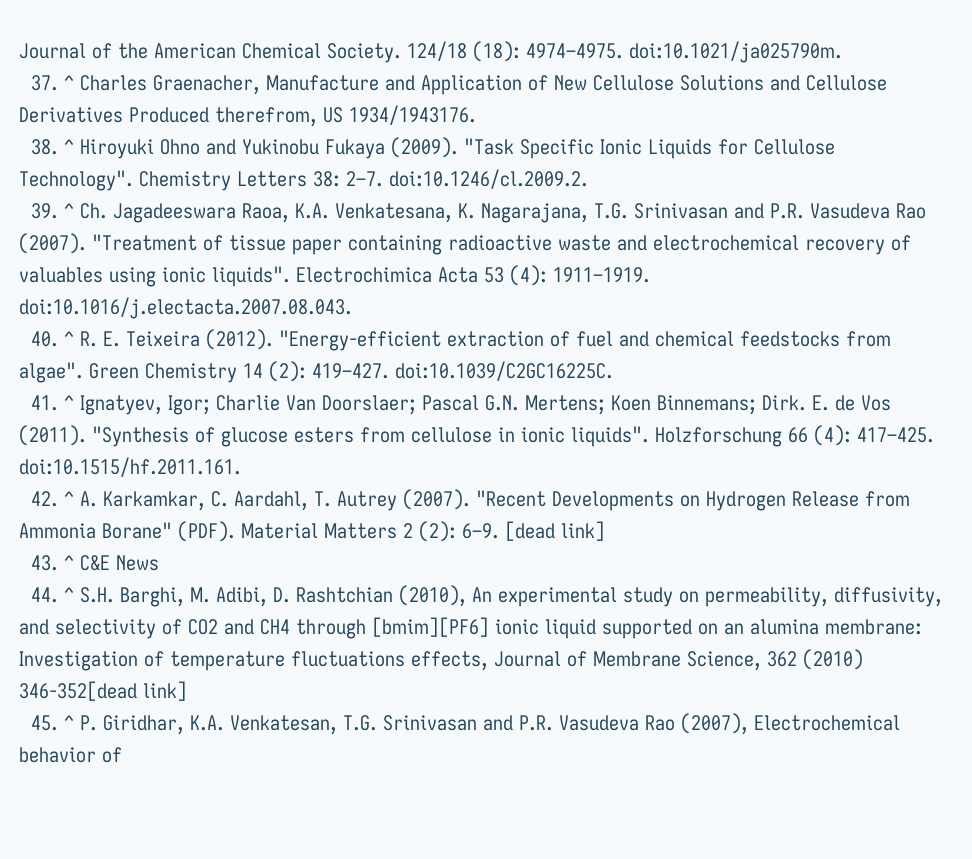Journal of the American Chemical Society. 124/18 (18): 4974–4975. doi:10.1021/ja025790m.
  37. ^ Charles Graenacher, Manufacture and Application of New Cellulose Solutions and Cellulose Derivatives Produced therefrom, US 1934/1943176.
  38. ^ Hiroyuki Ohno and Yukinobu Fukaya (2009). "Task Specific Ionic Liquids for Cellulose Technology". Chemistry Letters 38: 2–7. doi:10.1246/cl.2009.2.
  39. ^ Ch. Jagadeeswara Raoa, K.A. Venkatesana, K. Nagarajana, T.G. Srinivasan and P.R. Vasudeva Rao (2007). "Treatment of tissue paper containing radioactive waste and electrochemical recovery of valuables using ionic liquids". Electrochimica Acta 53 (4): 1911–1919. doi:10.1016/j.electacta.2007.08.043.
  40. ^ R. E. Teixeira (2012). "Energy-efficient extraction of fuel and chemical feedstocks from algae". Green Chemistry 14 (2): 419–427. doi:10.1039/C2GC16225C.
  41. ^ Ignatyev, Igor; Charlie Van Doorslaer; Pascal G.N. Mertens; Koen Binnemans; Dirk. E. de Vos (2011). "Synthesis of glucose esters from cellulose in ionic liquids". Holzforschung 66 (4): 417–425. doi:10.1515/hf.2011.161.
  42. ^ A. Karkamkar, C. Aardahl, T. Autrey (2007). "Recent Developments on Hydrogen Release from Ammonia Borane" (PDF). Material Matters 2 (2): 6–9. [dead link]
  43. ^ C&E News
  44. ^ S.H. Barghi, M. Adibi, D. Rashtchian (2010), An experimental study on permeability, diffusivity, and selectivity of CO2 and CH4 through [bmim][PF6] ionic liquid supported on an alumina membrane: Investigation of temperature fluctuations effects, Journal of Membrane Science, 362 (2010) 346-352[dead link]
  45. ^ P. Giridhar, K.A. Venkatesan, T.G. Srinivasan and P.R. Vasudeva Rao (2007), Electrochemical behavior of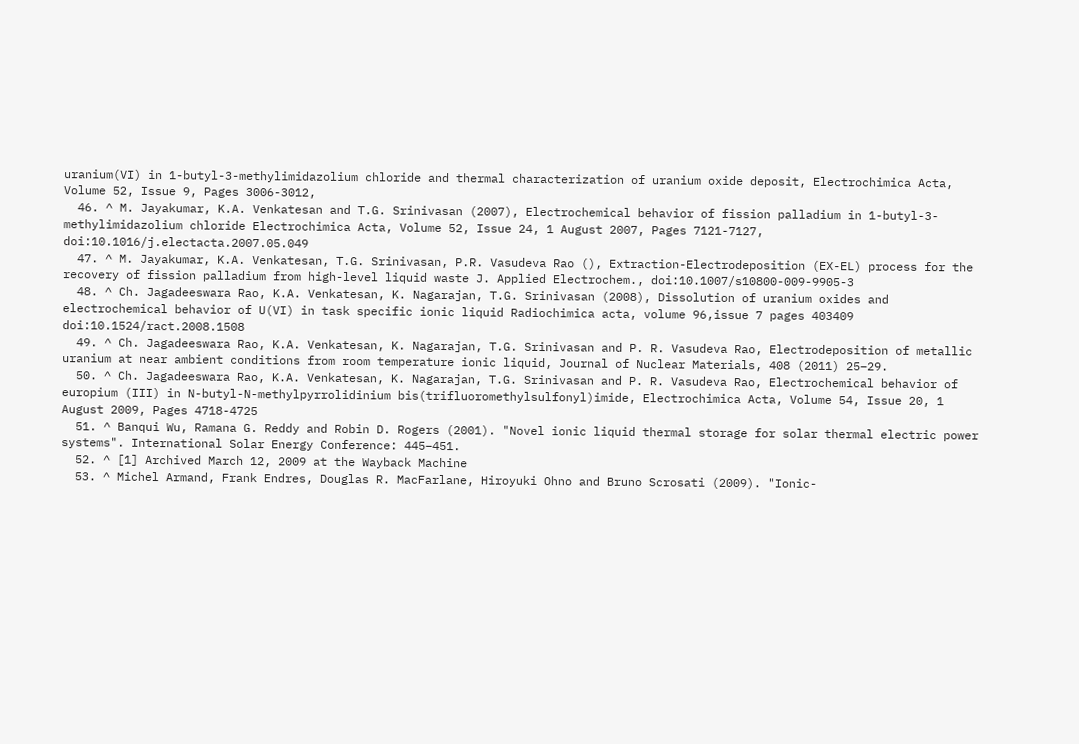uranium(VI) in 1-butyl-3-methylimidazolium chloride and thermal characterization of uranium oxide deposit, Electrochimica Acta, Volume 52, Issue 9, Pages 3006-3012,
  46. ^ M. Jayakumar, K.A. Venkatesan and T.G. Srinivasan (2007), Electrochemical behavior of fission palladium in 1-butyl-3-methylimidazolium chloride Electrochimica Acta, Volume 52, Issue 24, 1 August 2007, Pages 7121-7127, doi:10.1016/j.electacta.2007.05.049
  47. ^ M. Jayakumar, K.A. Venkatesan, T.G. Srinivasan, P.R. Vasudeva Rao (), Extraction-Electrodeposition (EX-EL) process for the recovery of fission palladium from high-level liquid waste J. Applied Electrochem., doi:10.1007/s10800-009-9905-3
  48. ^ Ch. Jagadeeswara Rao, K.A. Venkatesan, K. Nagarajan, T.G. Srinivasan (2008), Dissolution of uranium oxides and electrochemical behavior of U(VI) in task specific ionic liquid Radiochimica acta, volume 96,issue 7 pages 403409 doi:10.1524/ract.2008.1508
  49. ^ Ch. Jagadeeswara Rao, K.A. Venkatesan, K. Nagarajan, T.G. Srinivasan and P. R. Vasudeva Rao, Electrodeposition of metallic uranium at near ambient conditions from room temperature ionic liquid, Journal of Nuclear Materials, 408 (2011) 25–29.
  50. ^ Ch. Jagadeeswara Rao, K.A. Venkatesan, K. Nagarajan, T.G. Srinivasan and P. R. Vasudeva Rao, Electrochemical behavior of europium (III) in N-butyl-N-methylpyrrolidinium bis(trifluoromethylsulfonyl)imide, Electrochimica Acta, Volume 54, Issue 20, 1 August 2009, Pages 4718-4725
  51. ^ Banqui Wu, Ramana G. Reddy and Robin D. Rogers (2001). "Novel ionic liquid thermal storage for solar thermal electric power systems". International Solar Energy Conference: 445–451.
  52. ^ [1] Archived March 12, 2009 at the Wayback Machine
  53. ^ Michel Armand, Frank Endres, Douglas R. MacFarlane, Hiroyuki Ohno and Bruno Scrosati (2009). "Ionic-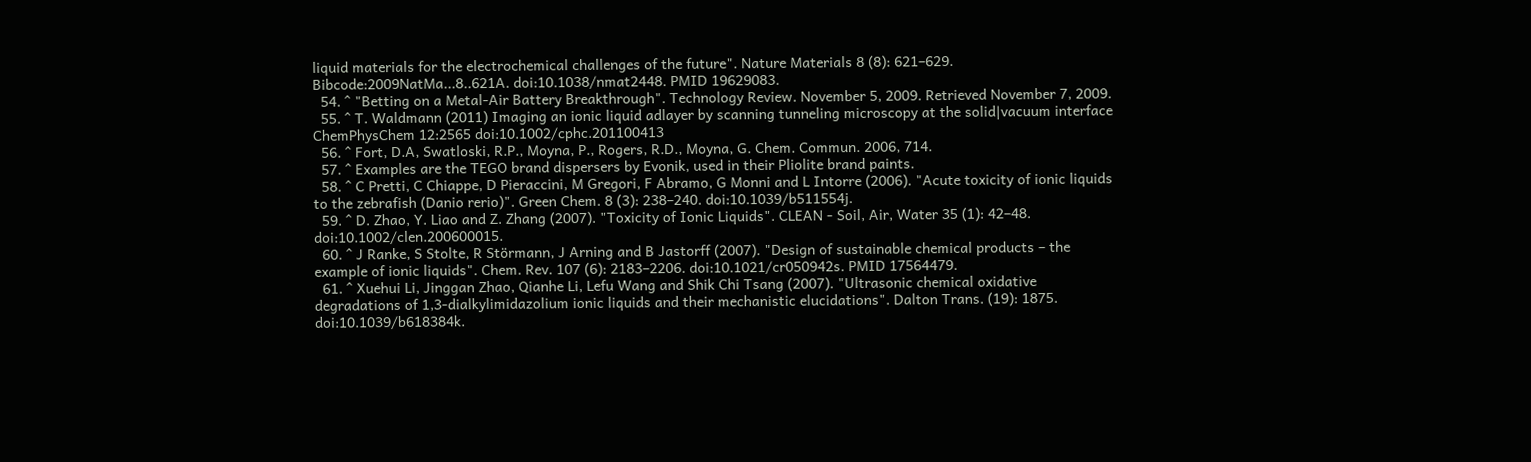liquid materials for the electrochemical challenges of the future". Nature Materials 8 (8): 621–629. Bibcode:2009NatMa...8..621A. doi:10.1038/nmat2448. PMID 19629083.
  54. ^ "Betting on a Metal-Air Battery Breakthrough". Technology Review. November 5, 2009. Retrieved November 7, 2009.
  55. ^ T. Waldmann (2011) Imaging an ionic liquid adlayer by scanning tunneling microscopy at the solid|vacuum interface ChemPhysChem 12:2565 doi:10.1002/cphc.201100413
  56. ^ Fort, D.A, Swatloski, R.P., Moyna, P., Rogers, R.D., Moyna, G. Chem. Commun. 2006, 714.
  57. ^ Examples are the TEGO brand dispersers by Evonik, used in their Pliolite brand paints.
  58. ^ C Pretti, C Chiappe, D Pieraccini, M Gregori, F Abramo, G Monni and L Intorre (2006). "Acute toxicity of ionic liquids to the zebrafish (Danio rerio)". Green Chem. 8 (3): 238–240. doi:10.1039/b511554j.
  59. ^ D. Zhao, Y. Liao and Z. Zhang (2007). "Toxicity of Ionic Liquids". CLEAN - Soil, Air, Water 35 (1): 42–48. doi:10.1002/clen.200600015.
  60. ^ J Ranke, S Stolte, R Störmann, J Arning and B Jastorff (2007). "Design of sustainable chemical products – the example of ionic liquids". Chem. Rev. 107 (6): 2183–2206. doi:10.1021/cr050942s. PMID 17564479.
  61. ^ Xuehui Li, Jinggan Zhao, Qianhe Li, Lefu Wang and Shik Chi Tsang (2007). "Ultrasonic chemical oxidative degradations of 1,3-dialkylimidazolium ionic liquids and their mechanistic elucidations". Dalton Trans. (19): 1875. doi:10.1039/b618384k.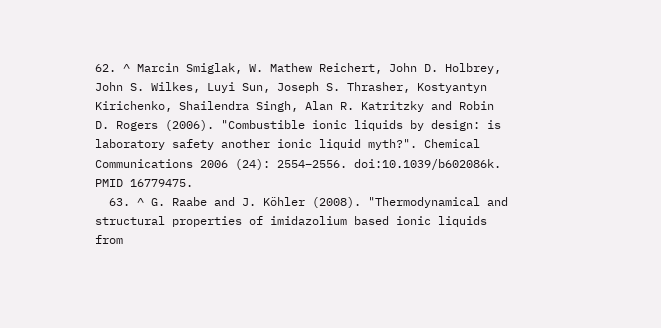62. ^ Marcin Smiglak, W. Mathew Reichert, John D. Holbrey, John S. Wilkes, Luyi Sun, Joseph S. Thrasher, Kostyantyn Kirichenko, Shailendra Singh, Alan R. Katritzky and Robin D. Rogers (2006). "Combustible ionic liquids by design: is laboratory safety another ionic liquid myth?". Chemical Communications 2006 (24): 2554–2556. doi:10.1039/b602086k. PMID 16779475.
  63. ^ G. Raabe and J. Köhler (2008). "Thermodynamical and structural properties of imidazolium based ionic liquids from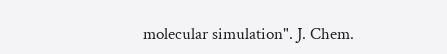molecular simulation". J. Chem.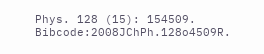Phys. 128 (15): 154509. Bibcode:2008JChPh.128o4509R.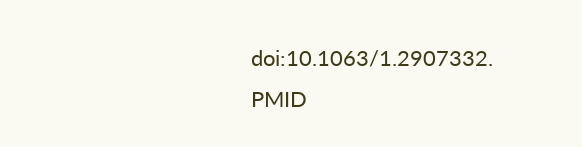doi:10.1063/1.2907332. PMID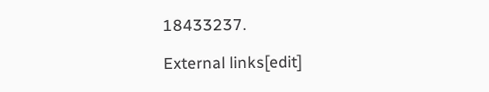18433237.

External links[edit]